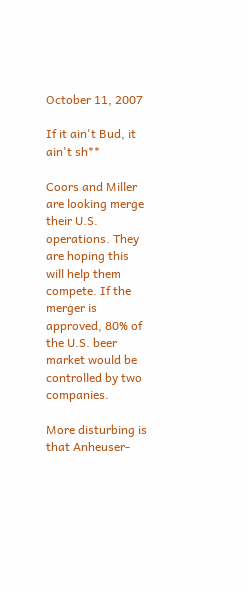October 11, 2007

If it ain't Bud, it ain't sh**

Coors and Miller are looking merge their U.S. operations. They are hoping this will help them compete. If the merger is approved, 80% of the U.S. beer market would be controlled by two companies.

More disturbing is that Anheuser-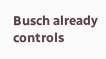Busch already controls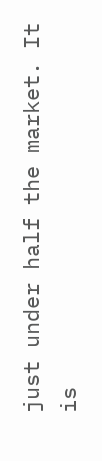just under half the market. It is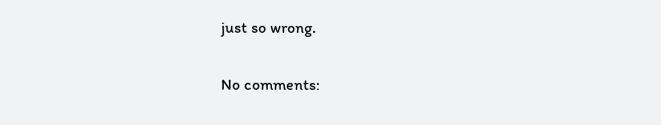just so wrong.

No comments: